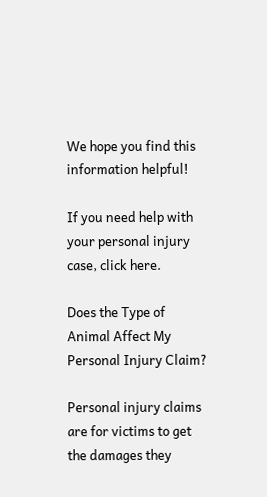We hope you find this information helpful!

If you need help with your personal injury case, click here.

Does the Type of Animal Affect My Personal Injury Claim?

Personal injury claims are for victims to get the damages they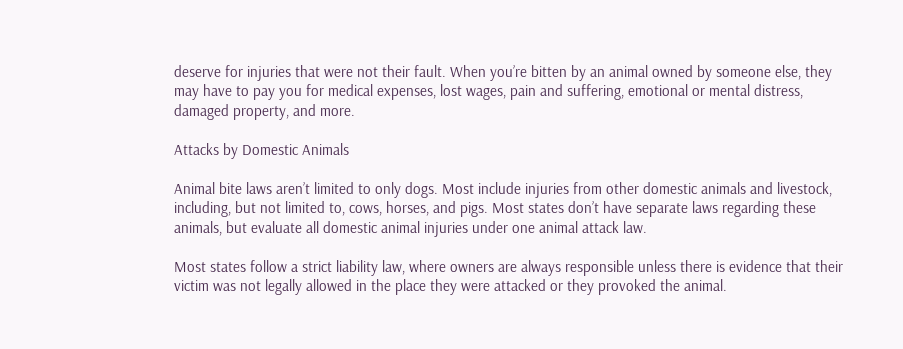deserve for injuries that were not their fault. When you’re bitten by an animal owned by someone else, they may have to pay you for medical expenses, lost wages, pain and suffering, emotional or mental distress, damaged property, and more.

Attacks by Domestic Animals

Animal bite laws aren’t limited to only dogs. Most include injuries from other domestic animals and livestock, including, but not limited to, cows, horses, and pigs. Most states don’t have separate laws regarding these animals, but evaluate all domestic animal injuries under one animal attack law.

Most states follow a strict liability law, where owners are always responsible unless there is evidence that their victim was not legally allowed in the place they were attacked or they provoked the animal.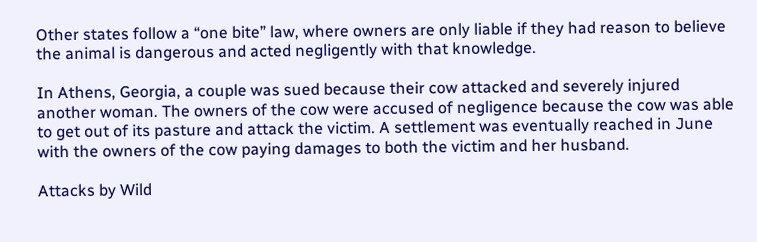Other states follow a “one bite” law, where owners are only liable if they had reason to believe the animal is dangerous and acted negligently with that knowledge.

In Athens, Georgia, a couple was sued because their cow attacked and severely injured another woman. The owners of the cow were accused of negligence because the cow was able to get out of its pasture and attack the victim. A settlement was eventually reached in June with the owners of the cow paying damages to both the victim and her husband.

Attacks by Wild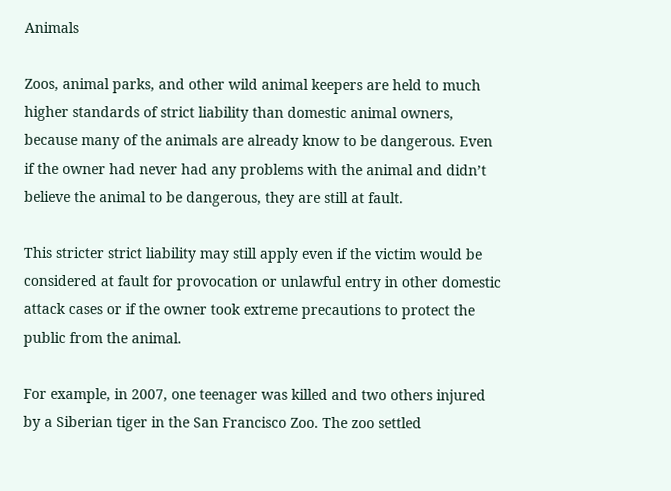Animals

Zoos, animal parks, and other wild animal keepers are held to much higher standards of strict liability than domestic animal owners, because many of the animals are already know to be dangerous. Even if the owner had never had any problems with the animal and didn’t believe the animal to be dangerous, they are still at fault.

This stricter strict liability may still apply even if the victim would be considered at fault for provocation or unlawful entry in other domestic attack cases or if the owner took extreme precautions to protect the public from the animal.

For example, in 2007, one teenager was killed and two others injured by a Siberian tiger in the San Francisco Zoo. The zoo settled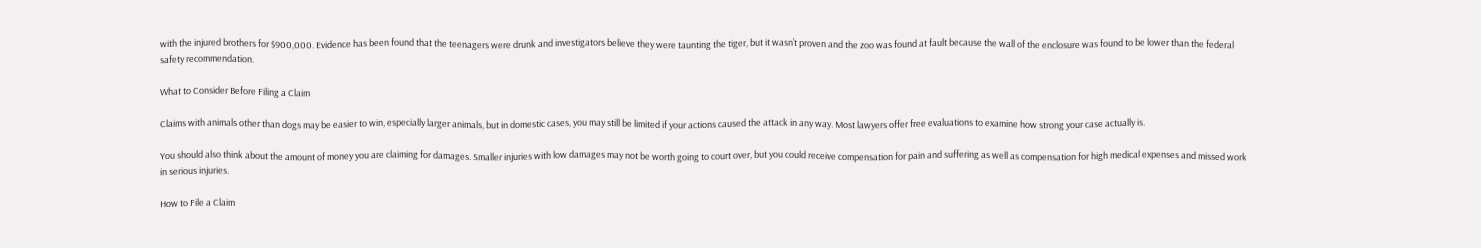with the injured brothers for $900,000. Evidence has been found that the teenagers were drunk and investigators believe they were taunting the tiger, but it wasn’t proven and the zoo was found at fault because the wall of the enclosure was found to be lower than the federal safety recommendation.

What to Consider Before Filing a Claim

Claims with animals other than dogs may be easier to win, especially larger animals, but in domestic cases, you may still be limited if your actions caused the attack in any way. Most lawyers offer free evaluations to examine how strong your case actually is.

You should also think about the amount of money you are claiming for damages. Smaller injuries with low damages may not be worth going to court over, but you could receive compensation for pain and suffering as well as compensation for high medical expenses and missed work in serious injuries.

How to File a Claim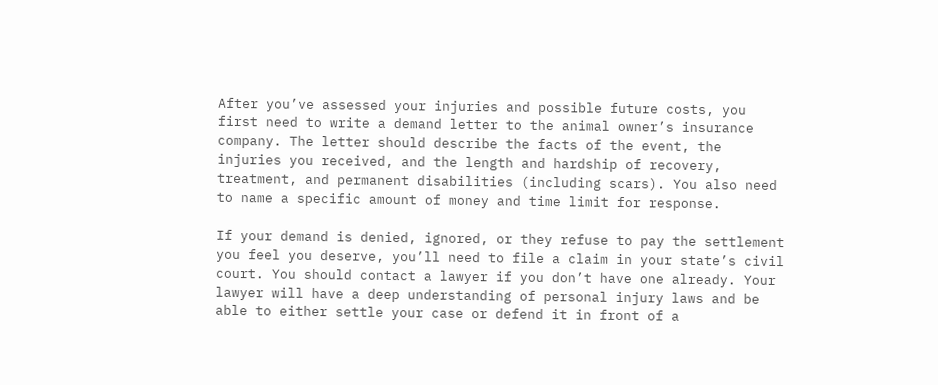After you’ve assessed your injuries and possible future costs, you first need to write a demand letter to the animal owner’s insurance company. The letter should describe the facts of the event, the injuries you received, and the length and hardship of recovery, treatment, and permanent disabilities (including scars). You also need to name a specific amount of money and time limit for response.

If your demand is denied, ignored, or they refuse to pay the settlement you feel you deserve, you’ll need to file a claim in your state’s civil court. You should contact a lawyer if you don’t have one already. Your lawyer will have a deep understanding of personal injury laws and be able to either settle your case or defend it in front of a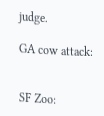judge.

GA cow attack:


SF Zoo: